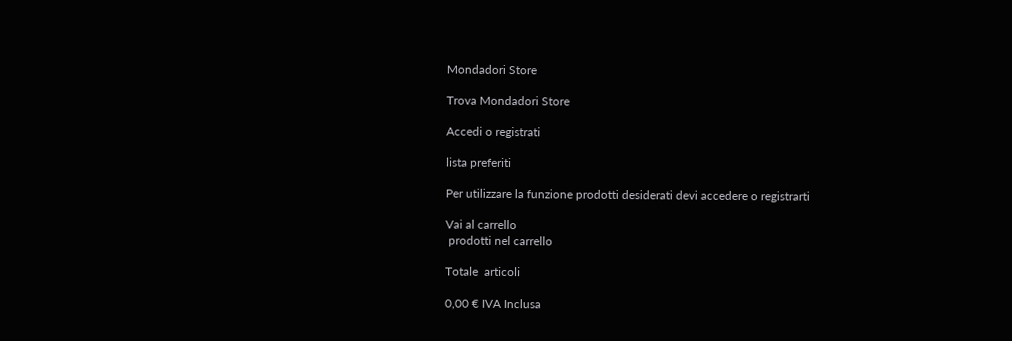Mondadori Store

Trova Mondadori Store

Accedi o registrati

lista preferiti

Per utilizzare la funzione prodotti desiderati devi accedere o registrarti

Vai al carrello
 prodotti nel carrello

Totale  articoli

0,00 € IVA Inclusa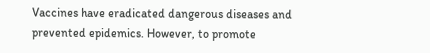Vaccines have eradicated dangerous diseases and prevented epidemics. However, to promote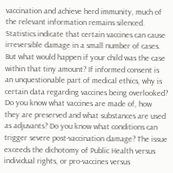vaccination and achieve herd immunity, much of the relevant information remains silenced. Statistics indicate that certain vaccines can cause irreversible damage in a small number of cases. But what would happen if your child was the case within that tiny amount? If informed consent is an unquestionable part of medical ethics, why is certain data regarding vaccines being overlooked? Do you know what vaccines are made of, how they are preserved and what substances are used as adjuvants? Do you know what conditions can trigger severe post-vaccination damage? The issue exceeds the dichotomy of Public Health versus individual rights, or pro-vaccines versus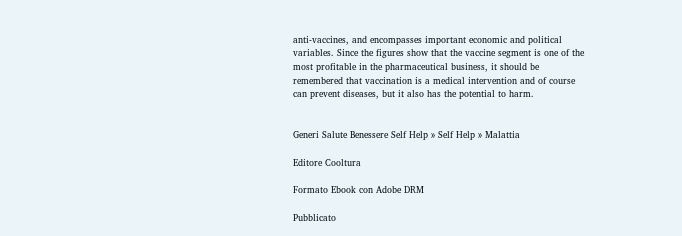anti-vaccines, and encompasses important economic and political variables. Since the figures show that the vaccine segment is one of the most profitable in the pharmaceutical business, it should be remembered that vaccination is a medical intervention and of course can prevent diseases, but it also has the potential to harm.


Generi Salute Benessere Self Help » Self Help » Malattia

Editore Cooltura

Formato Ebook con Adobe DRM

Pubblicato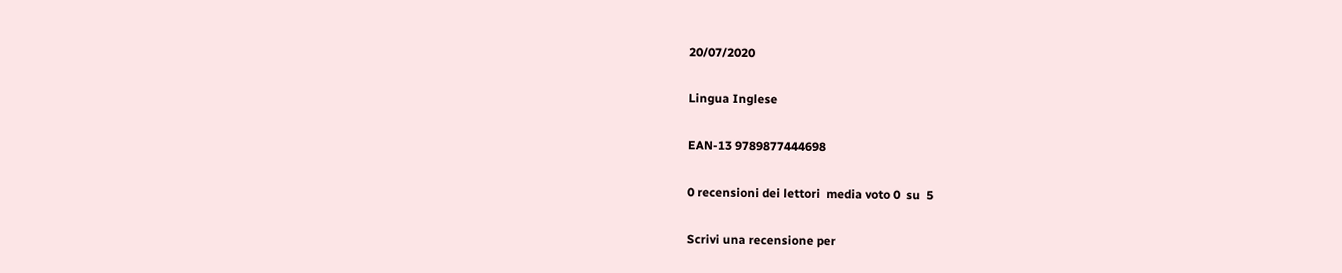20/07/2020

Lingua Inglese

EAN-13 9789877444698

0 recensioni dei lettori  media voto 0  su  5

Scrivi una recensione per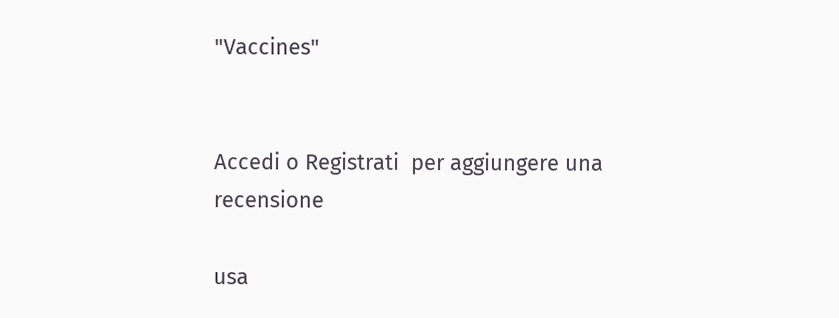"Vaccines"


Accedi o Registrati  per aggiungere una recensione

usa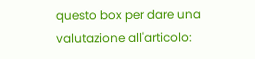questo box per dare una valutazione all'articolo: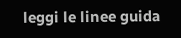leggi le linee guida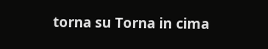torna su Torna in cima